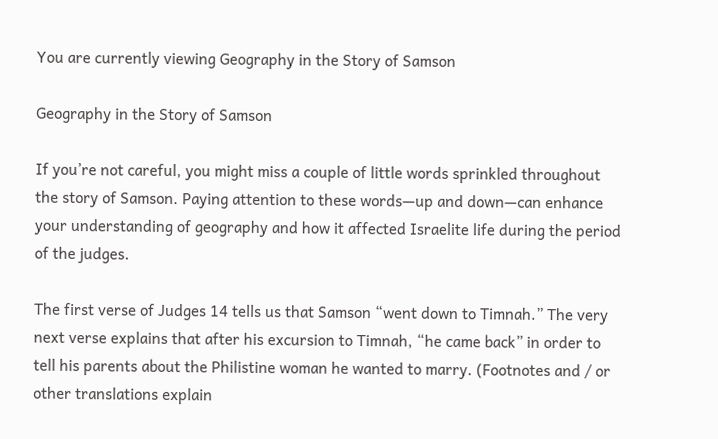You are currently viewing Geography in the Story of Samson

Geography in the Story of Samson

If you’re not careful, you might miss a couple of little words sprinkled throughout the story of Samson. Paying attention to these words—up and down—can enhance your understanding of geography and how it affected Israelite life during the period of the judges.

The first verse of Judges 14 tells us that Samson “went down to Timnah.” The very next verse explains that after his excursion to Timnah, “he came back” in order to tell his parents about the Philistine woman he wanted to marry. (Footnotes and / or other translations explain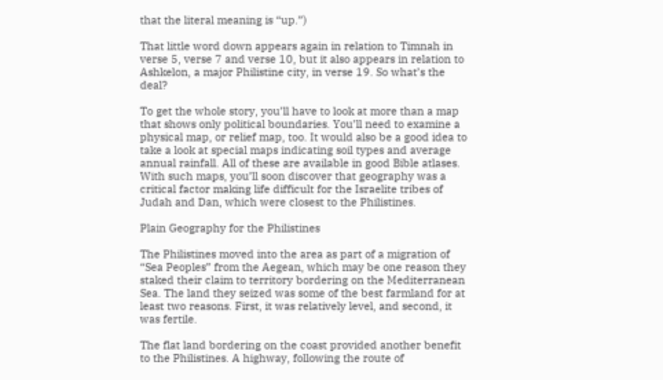that the literal meaning is “up.”)

That little word down appears again in relation to Timnah in verse 5, verse 7 and verse 10, but it also appears in relation to Ashkelon, a major Philistine city, in verse 19. So what’s the deal?

To get the whole story, you’ll have to look at more than a map that shows only political boundaries. You’ll need to examine a physical map, or relief map, too. It would also be a good idea to take a look at special maps indicating soil types and average annual rainfall. All of these are available in good Bible atlases. With such maps, you’ll soon discover that geography was a critical factor making life difficult for the Israelite tribes of Judah and Dan, which were closest to the Philistines.

Plain Geography for the Philistines

The Philistines moved into the area as part of a migration of “Sea Peoples” from the Aegean, which may be one reason they staked their claim to territory bordering on the Mediterranean Sea. The land they seized was some of the best farmland for at least two reasons. First, it was relatively level, and second, it was fertile.

The flat land bordering on the coast provided another benefit to the Philistines. A highway, following the route of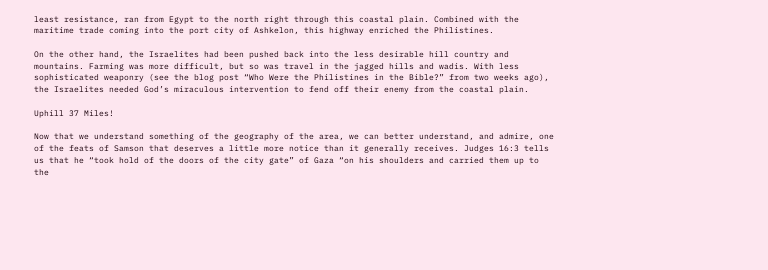least resistance, ran from Egypt to the north right through this coastal plain. Combined with the maritime trade coming into the port city of Ashkelon, this highway enriched the Philistines.

On the other hand, the Israelites had been pushed back into the less desirable hill country and mountains. Farming was more difficult, but so was travel in the jagged hills and wadis. With less sophisticated weaponry (see the blog post “Who Were the Philistines in the Bible?” from two weeks ago), the Israelites needed God’s miraculous intervention to fend off their enemy from the coastal plain.

Uphill 37 Miles!

Now that we understand something of the geography of the area, we can better understand, and admire, one of the feats of Samson that deserves a little more notice than it generally receives. Judges 16:3 tells us that he “took hold of the doors of the city gate” of Gaza “on his shoulders and carried them up to the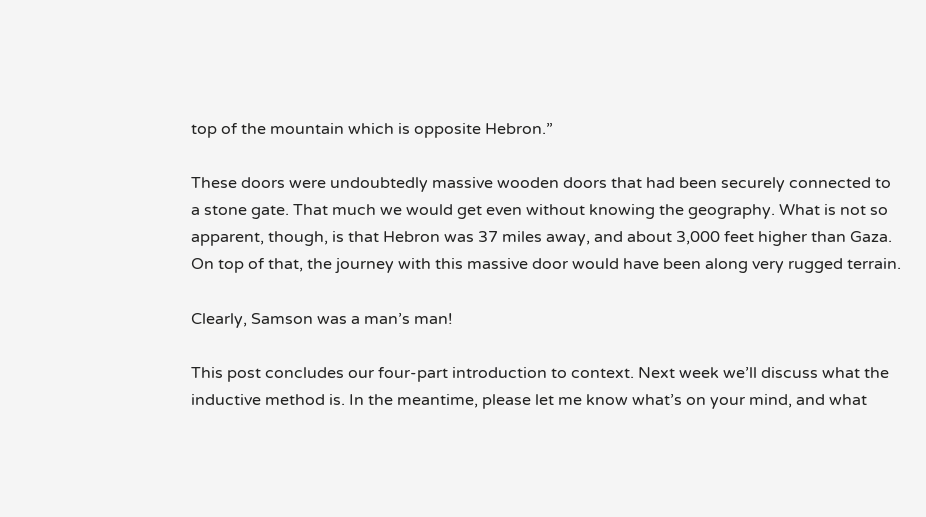top of the mountain which is opposite Hebron.”

These doors were undoubtedly massive wooden doors that had been securely connected to a stone gate. That much we would get even without knowing the geography. What is not so apparent, though, is that Hebron was 37 miles away, and about 3,000 feet higher than Gaza. On top of that, the journey with this massive door would have been along very rugged terrain.

Clearly, Samson was a man’s man!

This post concludes our four-part introduction to context. Next week we’ll discuss what the inductive method is. In the meantime, please let me know what’s on your mind, and what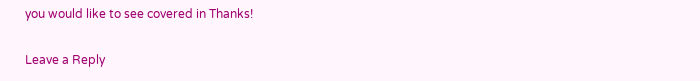you would like to see covered in Thanks!

Leave a Reply